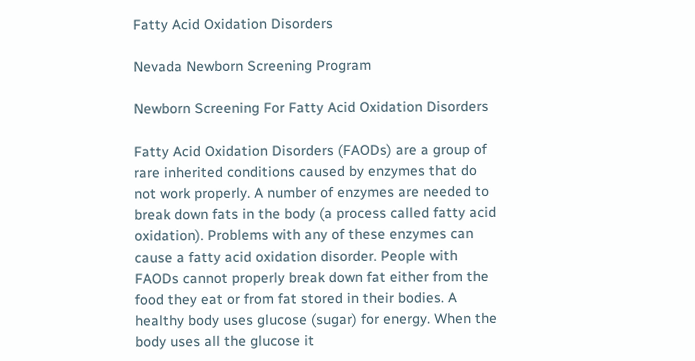Fatty Acid Oxidation Disorders

Nevada Newborn Screening Program

Newborn Screening For Fatty Acid Oxidation Disorders

Fatty Acid Oxidation Disorders (FAODs) are a group of rare inherited conditions caused by enzymes that do not work properly. A number of enzymes are needed to break down fats in the body (a process called fatty acid oxidation). Problems with any of these enzymes can cause a fatty acid oxidation disorder. People with FAODs cannot properly break down fat either from the food they eat or from fat stored in their bodies. A healthy body uses glucose (sugar) for energy. When the body uses all the glucose it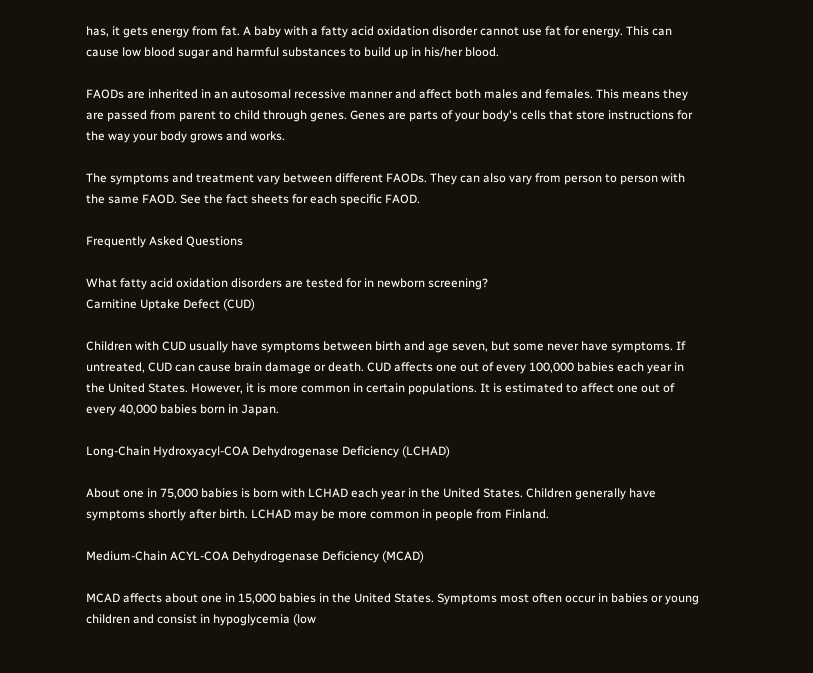has, it gets energy from fat. A baby with a fatty acid oxidation disorder cannot use fat for energy. This can cause low blood sugar and harmful substances to build up in his/her blood.

FAODs are inherited in an autosomal recessive manner and affect both males and females. This means they are passed from parent to child through genes. Genes are parts of your body's cells that store instructions for the way your body grows and works.

The symptoms and treatment vary between different FAODs. They can also vary from person to person with the same FAOD. See the fact sheets for each specific FAOD.

Frequently Asked Questions

What fatty acid oxidation disorders are tested for in newborn screening?
Carnitine Uptake Defect (CUD)

Children with CUD usually have symptoms between birth and age seven, but some never have symptoms. If untreated, CUD can cause brain damage or death. CUD affects one out of every 100,000 babies each year in the United States. However, it is more common in certain populations. It is estimated to affect one out of every 40,000 babies born in Japan.

Long-Chain Hydroxyacyl-COA Dehydrogenase Deficiency (LCHAD)

About one in 75,000 babies is born with LCHAD each year in the United States. Children generally have symptoms shortly after birth. LCHAD may be more common in people from Finland.

Medium-Chain ACYL-COA Dehydrogenase Deficiency (MCAD)

MCAD affects about one in 15,000 babies in the United States. Symptoms most often occur in babies or young children and consist in hypoglycemia (low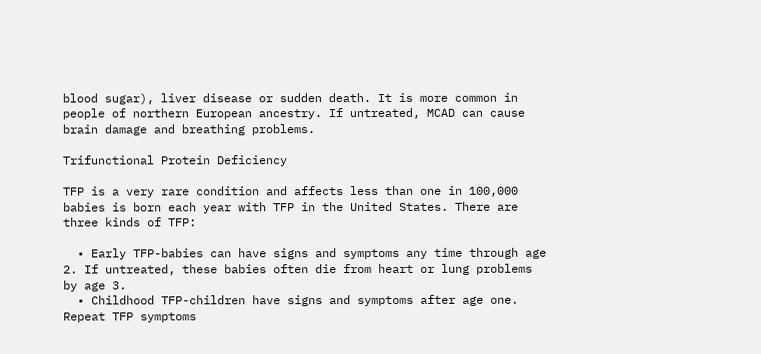blood sugar), liver disease or sudden death. It is more common in people of northern European ancestry. If untreated, MCAD can cause brain damage and breathing problems.

Trifunctional Protein Deficiency

TFP is a very rare condition and affects less than one in 100,000 babies is born each year with TFP in the United States. There are three kinds of TFP:

  • Early TFP-babies can have signs and symptoms any time through age 2. If untreated, these babies often die from heart or lung problems by age 3.
  • Childhood TFP-children have signs and symptoms after age one. Repeat TFP symptoms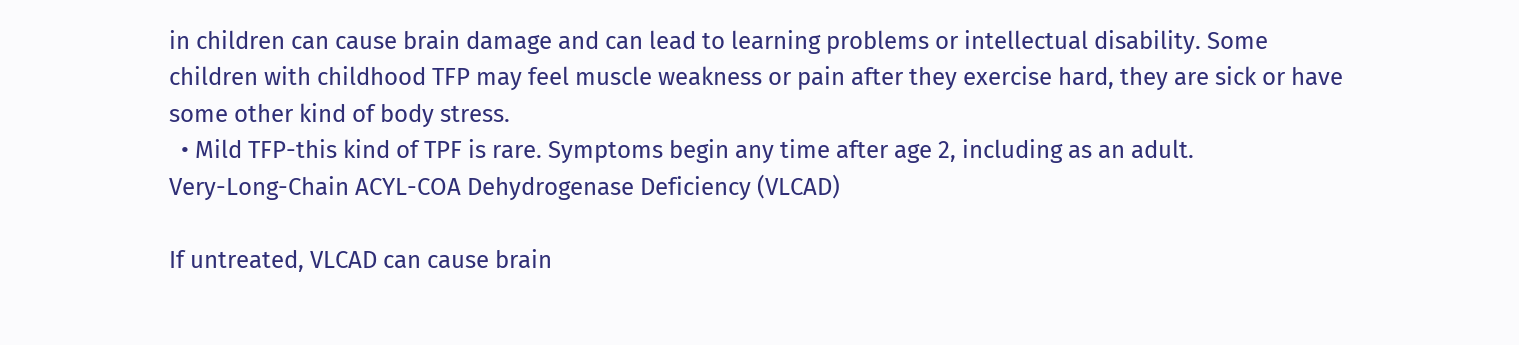in children can cause brain damage and can lead to learning problems or intellectual disability. Some children with childhood TFP may feel muscle weakness or pain after they exercise hard, they are sick or have some other kind of body stress.
  • Mild TFP-this kind of TPF is rare. Symptoms begin any time after age 2, including as an adult.
Very-Long-Chain ACYL-COA Dehydrogenase Deficiency (VLCAD)

If untreated, VLCAD can cause brain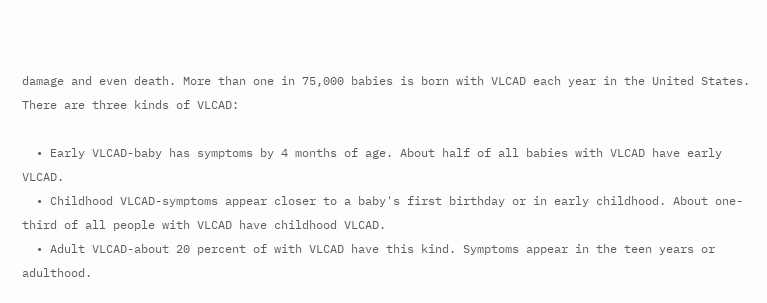damage and even death. More than one in 75,000 babies is born with VLCAD each year in the United States. There are three kinds of VLCAD:

  • Early VLCAD-baby has symptoms by 4 months of age. About half of all babies with VLCAD have early VLCAD.
  • Childhood VLCAD-symptoms appear closer to a baby's first birthday or in early childhood. About one-third of all people with VLCAD have childhood VLCAD.
  • Adult VLCAD-about 20 percent of with VLCAD have this kind. Symptoms appear in the teen years or adulthood.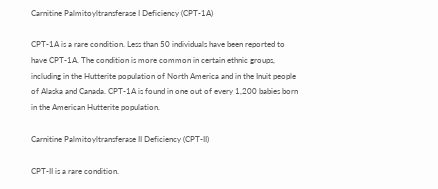Carnitine Palmitoyltransferase I Deficiency (CPT-1A)

CPT-1A is a rare condition. Less than 50 individuals have been reported to have CPT-1A. The condition is more common in certain ethnic groups, including in the Hutterite population of North America and in the Inuit people of Alaska and Canada. CPT-1A is found in one out of every 1,200 babies born in the American Hutterite population.

Carnitine Palmitoyltransferase II Deficiency (CPT-II)

CPT-II is a rare condition.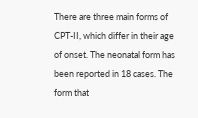There are three main forms of CPT-II, which differ in their age of onset. The neonatal form has been reported in 18 cases. The form that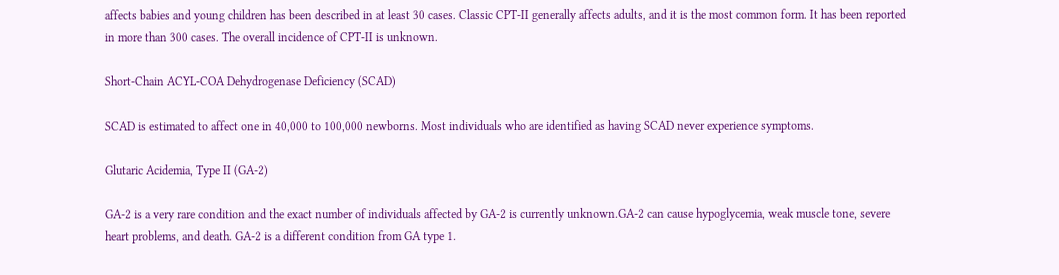affects babies and young children has been described in at least 30 cases. Classic CPT-II generally affects adults, and it is the most common form. It has been reported in more than 300 cases. The overall incidence of CPT-II is unknown.

Short-Chain ACYL-COA Dehydrogenase Deficiency (SCAD)

SCAD is estimated to affect one in 40,000 to 100,000 newborns. Most individuals who are identified as having SCAD never experience symptoms.

Glutaric Acidemia, Type II (GA-2)

GA-2 is a very rare condition and the exact number of individuals affected by GA-2 is currently unknown.GA-2 can cause hypoglycemia, weak muscle tone, severe heart problems, and death. GA-2 is a different condition from GA type 1.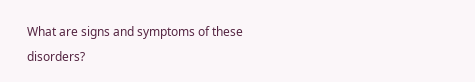What are signs and symptoms of these disorders?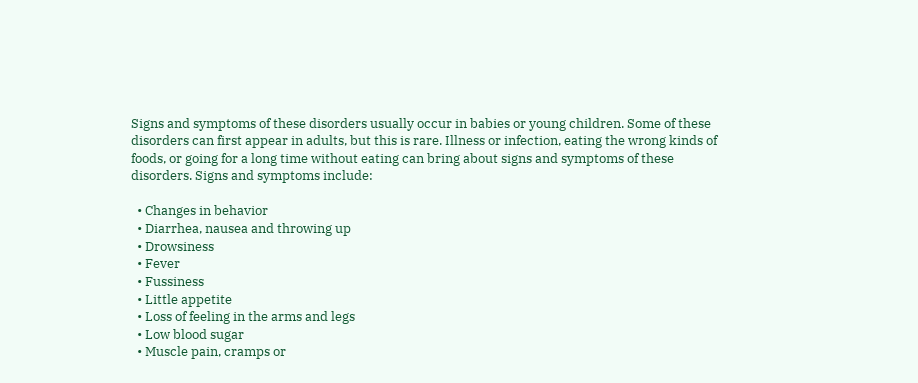Signs and symptoms of these disorders usually occur in babies or young children. Some of these disorders can first appear in adults, but this is rare. Illness or infection, eating the wrong kinds of foods, or going for a long time without eating can bring about signs and symptoms of these disorders. Signs and symptoms include:

  • Changes in behavior
  • Diarrhea, nausea and throwing up
  • Drowsiness
  • Fever
  • Fussiness
  • Little appetite
  • Loss of feeling in the arms and legs
  • Low blood sugar
  • Muscle pain, cramps or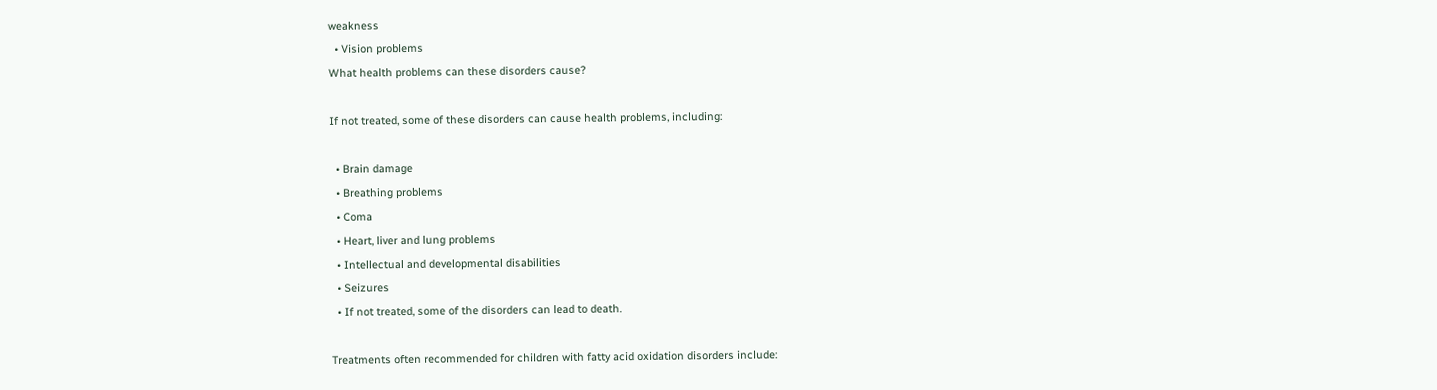weakness
  • Vision problems
What health problems can these disorders cause?

If not treated, some of these disorders can cause health problems, including:

  • Brain damage
  • Breathing problems
  • Coma
  • Heart, liver and lung problems
  • Intellectual and developmental disabilities
  • Seizures
  • If not treated, some of the disorders can lead to death.

Treatments often recommended for children with fatty acid oxidation disorders include: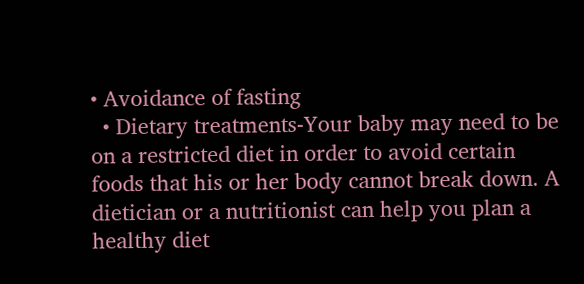• Avoidance of fasting
  • Dietary treatments-Your baby may need to be on a restricted diet in order to avoid certain foods that his or her body cannot break down. A dietician or a nutritionist can help you plan a healthy diet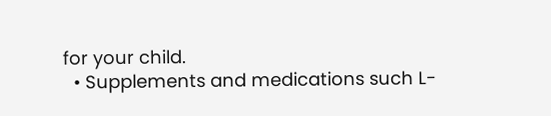for your child.
  • Supplements and medications such L-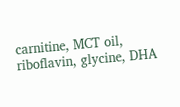carnitine, MCT oil, riboflavin, glycine, DHA